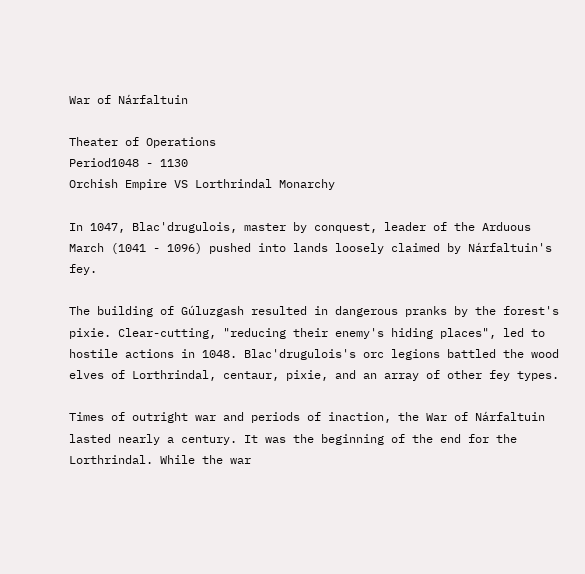War of Nárfaltuin

Theater of Operations
Period1048 - 1130
Orchish Empire VS Lorthrindal Monarchy

In 1047, Blac'drugulois, master by conquest, leader of the Arduous March (1041 - 1096) pushed into lands loosely claimed by Nárfaltuin's fey.

The building of Gúluzgash resulted in dangerous pranks by the forest's pixie. Clear-cutting, "reducing their enemy's hiding places", led to hostile actions in 1048. Blac'drugulois's orc legions battled the wood elves of Lorthrindal, centaur, pixie, and an array of other fey types.

Times of outright war and periods of inaction, the War of Nárfaltuin lasted nearly a century. It was the beginning of the end for the Lorthrindal. While the war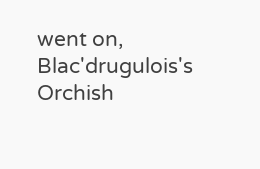went on, Blac'drugulois's Orchish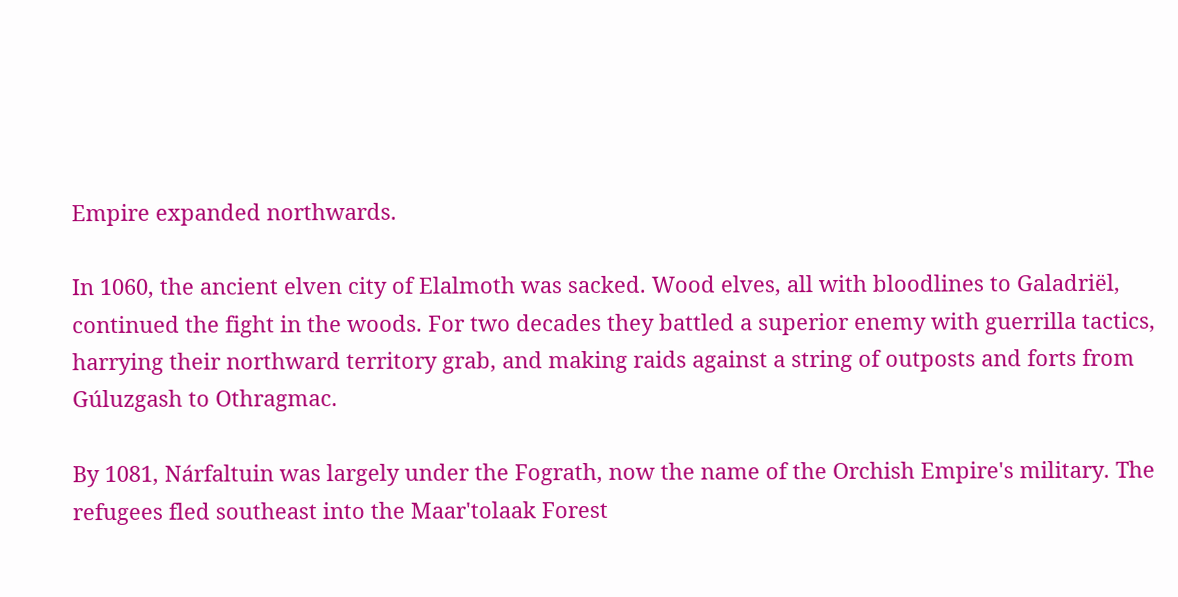Empire expanded northwards.

In 1060, the ancient elven city of Elalmoth was sacked. Wood elves, all with bloodlines to Galadriël, continued the fight in the woods. For two decades they battled a superior enemy with guerrilla tactics, harrying their northward territory grab, and making raids against a string of outposts and forts from Gúluzgash to Othragmac.

By 1081, Nárfaltuin was largely under the Fograth, now the name of the Orchish Empire's military. The refugees fled southeast into the Maar'tolaak Forest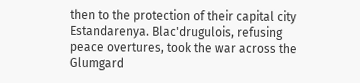then to the protection of their capital city Estandarenya. Blac'drugulois, refusing peace overtures, took the war across the Glumgard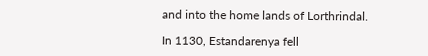and into the home lands of Lorthrindal.

In 1130, Estandarenya fell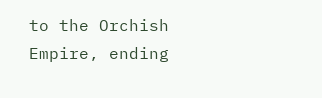to the Orchish Empire, ending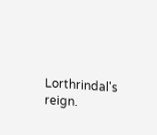Lorthrindal's reign.